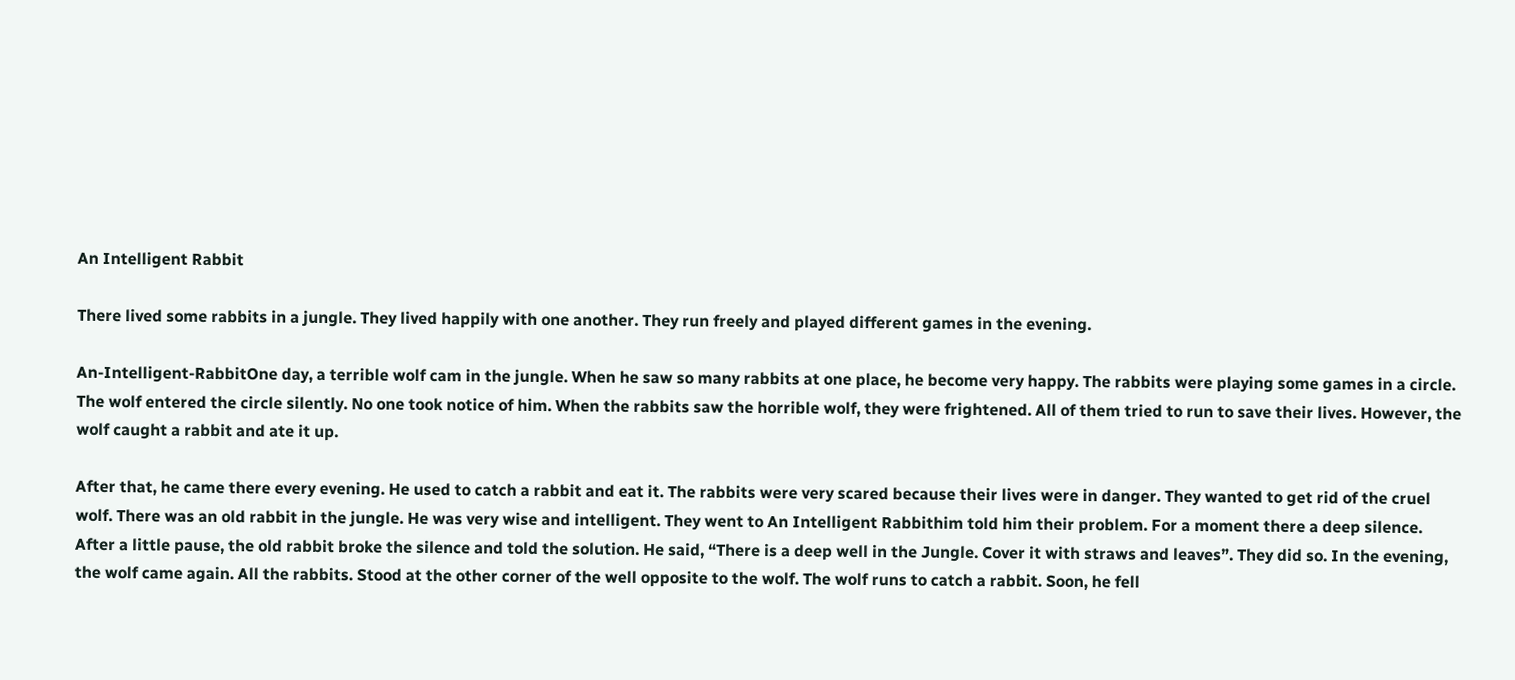An Intelligent Rabbit

There lived some rabbits in a jungle. They lived happily with one another. They run freely and played different games in the evening.

An-Intelligent-RabbitOne day, a terrible wolf cam in the jungle. When he saw so many rabbits at one place, he become very happy. The rabbits were playing some games in a circle. The wolf entered the circle silently. No one took notice of him. When the rabbits saw the horrible wolf, they were frightened. All of them tried to run to save their lives. However, the wolf caught a rabbit and ate it up.

After that, he came there every evening. He used to catch a rabbit and eat it. The rabbits were very scared because their lives were in danger. They wanted to get rid of the cruel wolf. There was an old rabbit in the jungle. He was very wise and intelligent. They went to An Intelligent Rabbithim told him their problem. For a moment there a deep silence. After a little pause, the old rabbit broke the silence and told the solution. He said, “There is a deep well in the Jungle. Cover it with straws and leaves”. They did so. In the evening, the wolf came again. All the rabbits. Stood at the other corner of the well opposite to the wolf. The wolf runs to catch a rabbit. Soon, he fell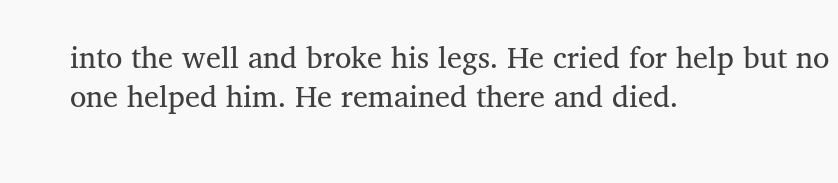into the well and broke his legs. He cried for help but no one helped him. He remained there and died.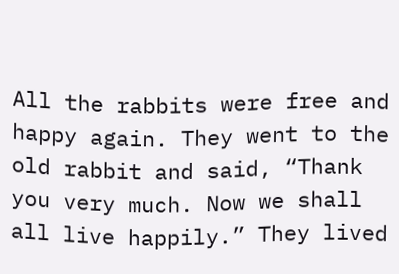All the rabbits were free and happy again. They went to the old rabbit and said, “Thank you very much. Now we shall all live happily.” They lived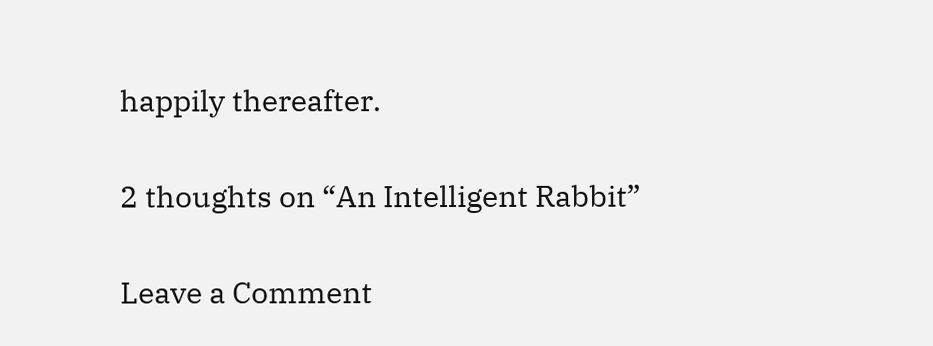happily thereafter.

2 thoughts on “An Intelligent Rabbit”

Leave a Comment